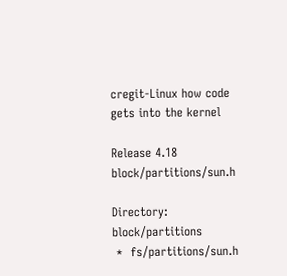cregit-Linux how code gets into the kernel

Release 4.18 block/partitions/sun.h

Directory: block/partitions
 *  fs/partitions/sun.h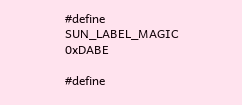#define SUN_LABEL_MAGIC          0xDABE

#define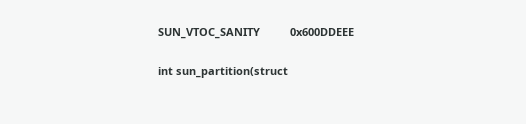SUN_VTOC_SANITY          0x600DDEEE

int sun_partition(struct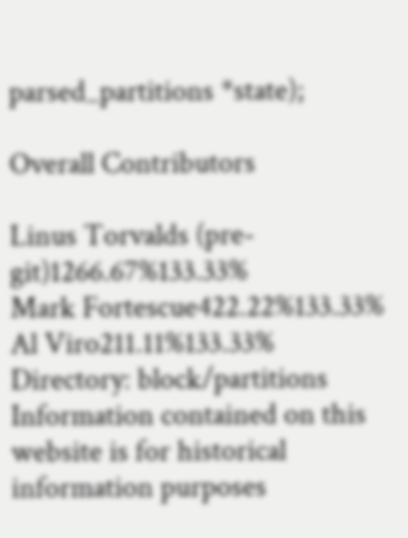parsed_partitions *state);

Overall Contributors

Linus Torvalds (pre-git)1266.67%133.33%
Mark Fortescue422.22%133.33%
Al Viro211.11%133.33%
Directory: block/partitions
Information contained on this website is for historical information purposes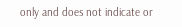only and does not indicate or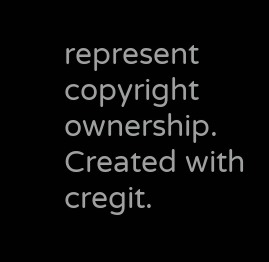represent copyright ownership.
Created with cregit.